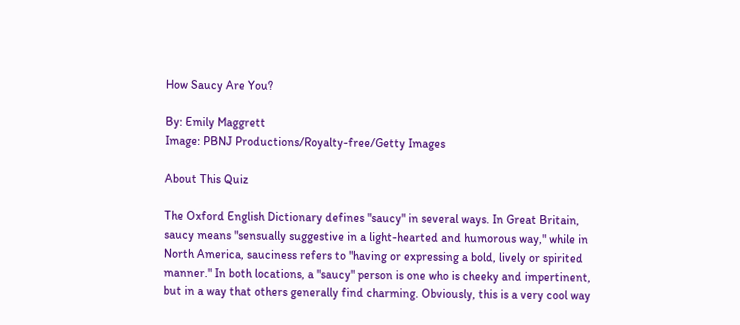How Saucy Are You?

By: Emily Maggrett
Image: PBNJ Productions/Royalty-free/Getty Images

About This Quiz

The Oxford English Dictionary defines "saucy" in several ways. In Great Britain, saucy means "sensually suggestive in a light-hearted and humorous way," while in North America, sauciness refers to "having or expressing a bold, lively or spirited manner." In both locations, a "saucy" person is one who is cheeky and impertinent, but in a way that others generally find charming. Obviously, this is a very cool way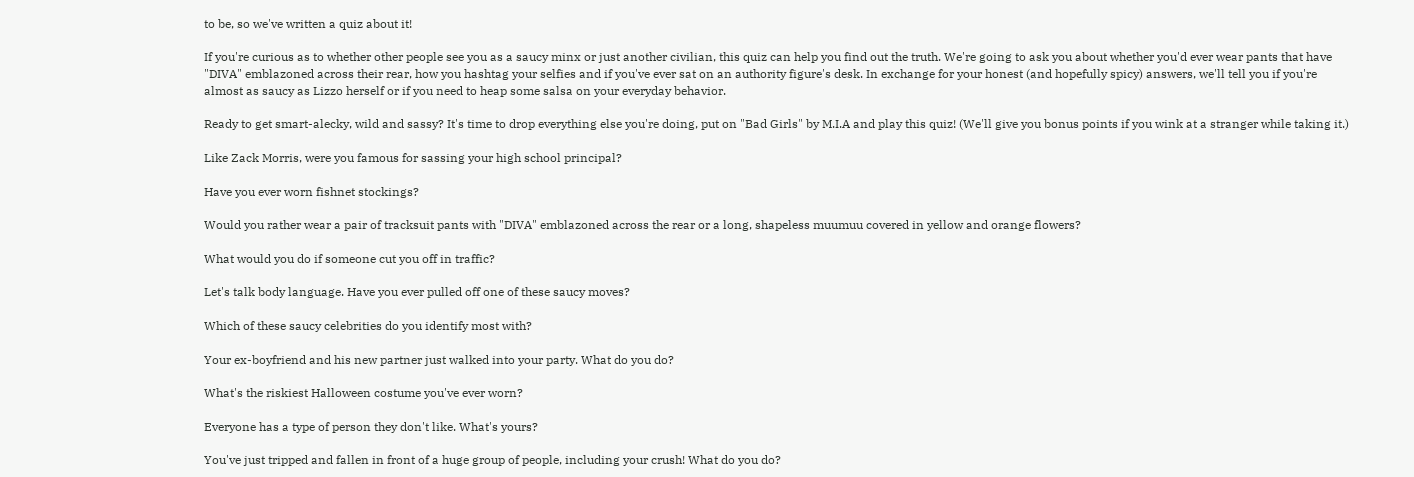to be, so we've written a quiz about it!

If you're curious as to whether other people see you as a saucy minx or just another civilian, this quiz can help you find out the truth. We're going to ask you about whether you'd ever wear pants that have "DIVA" emblazoned across their rear, how you hashtag your selfies and if you've ever sat on an authority figure's desk. In exchange for your honest (and hopefully spicy) answers, we'll tell you if you're almost as saucy as Lizzo herself or if you need to heap some salsa on your everyday behavior.

Ready to get smart-alecky, wild and sassy? It's time to drop everything else you're doing, put on "Bad Girls" by M.I.A and play this quiz! (We'll give you bonus points if you wink at a stranger while taking it.)

Like Zack Morris, were you famous for sassing your high school principal?

Have you ever worn fishnet stockings?

Would you rather wear a pair of tracksuit pants with "DIVA" emblazoned across the rear or a long, shapeless muumuu covered in yellow and orange flowers?

What would you do if someone cut you off in traffic?

Let's talk body language. Have you ever pulled off one of these saucy moves?

Which of these saucy celebrities do you identify most with?

Your ex-boyfriend and his new partner just walked into your party. What do you do?

What's the riskiest Halloween costume you've ever worn?

Everyone has a type of person they don't like. What's yours?

You've just tripped and fallen in front of a huge group of people, including your crush! What do you do?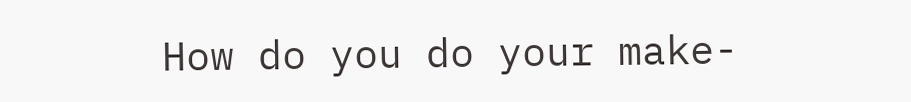How do you do your make-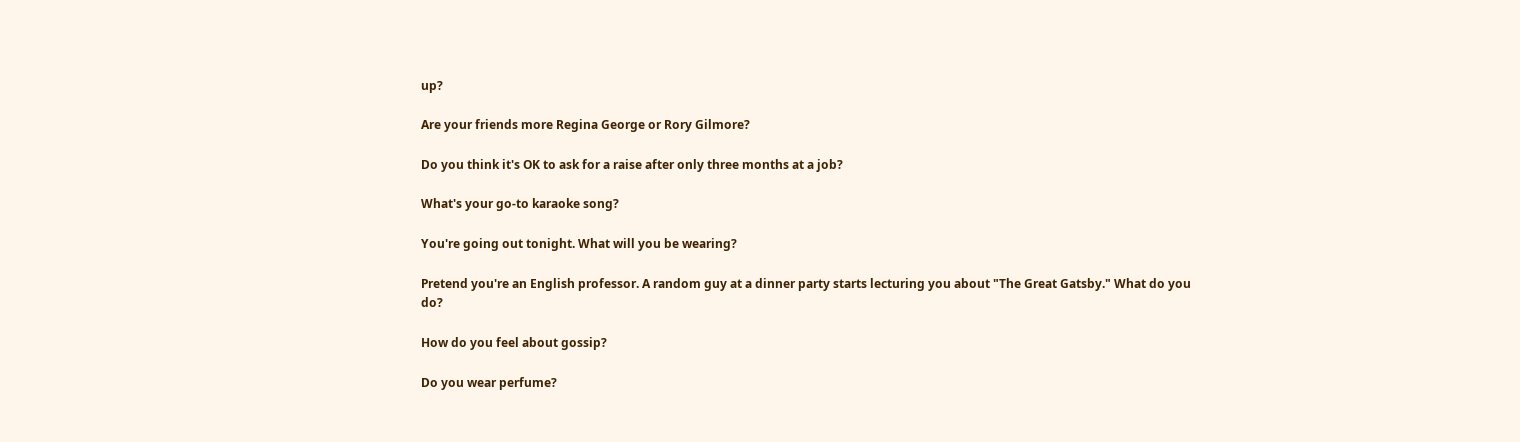up?

Are your friends more Regina George or Rory Gilmore?

Do you think it's OK to ask for a raise after only three months at a job?

What's your go-to karaoke song?

You're going out tonight. What will you be wearing?

Pretend you're an English professor. A random guy at a dinner party starts lecturing you about "The Great Gatsby." What do you do?

How do you feel about gossip?

Do you wear perfume?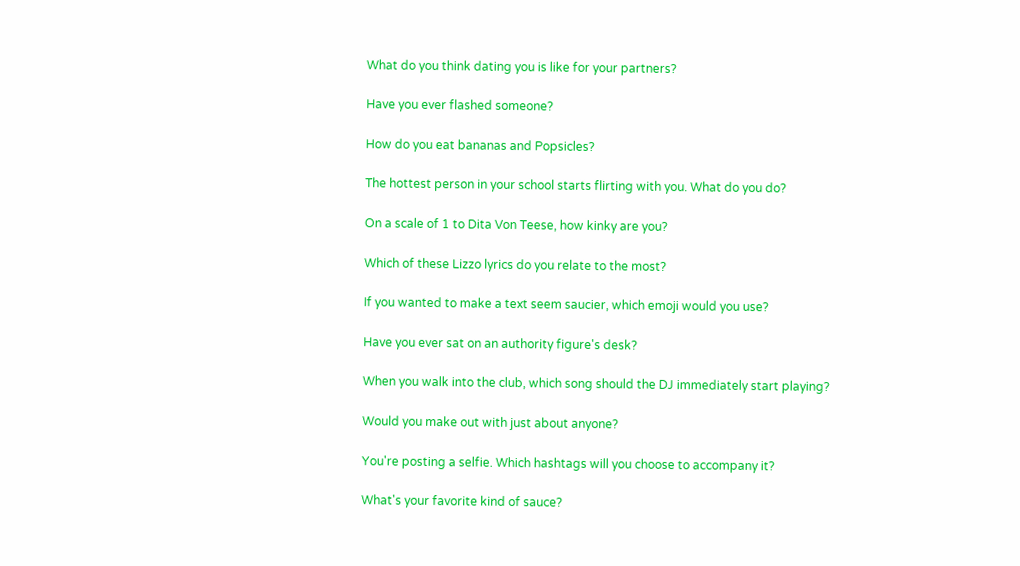What do you think dating you is like for your partners?

Have you ever flashed someone?

How do you eat bananas and Popsicles?

The hottest person in your school starts flirting with you. What do you do?

On a scale of 1 to Dita Von Teese, how kinky are you?

Which of these Lizzo lyrics do you relate to the most?

If you wanted to make a text seem saucier, which emoji would you use?

Have you ever sat on an authority figure's desk?

When you walk into the club, which song should the DJ immediately start playing?

Would you make out with just about anyone?

You're posting a selfie. Which hashtags will you choose to accompany it?

What's your favorite kind of sauce?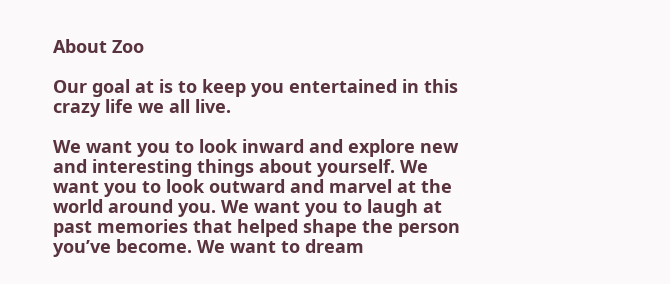About Zoo

Our goal at is to keep you entertained in this crazy life we all live.

We want you to look inward and explore new and interesting things about yourself. We want you to look outward and marvel at the world around you. We want you to laugh at past memories that helped shape the person you’ve become. We want to dream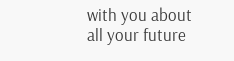with you about all your future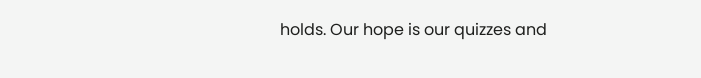holds. Our hope is our quizzes and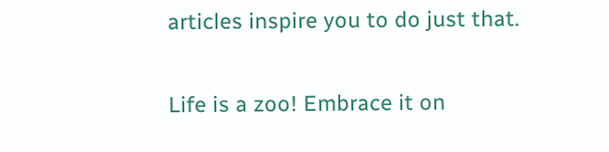articles inspire you to do just that.

Life is a zoo! Embrace it on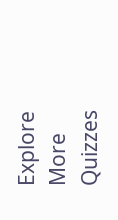Explore More Quizzes